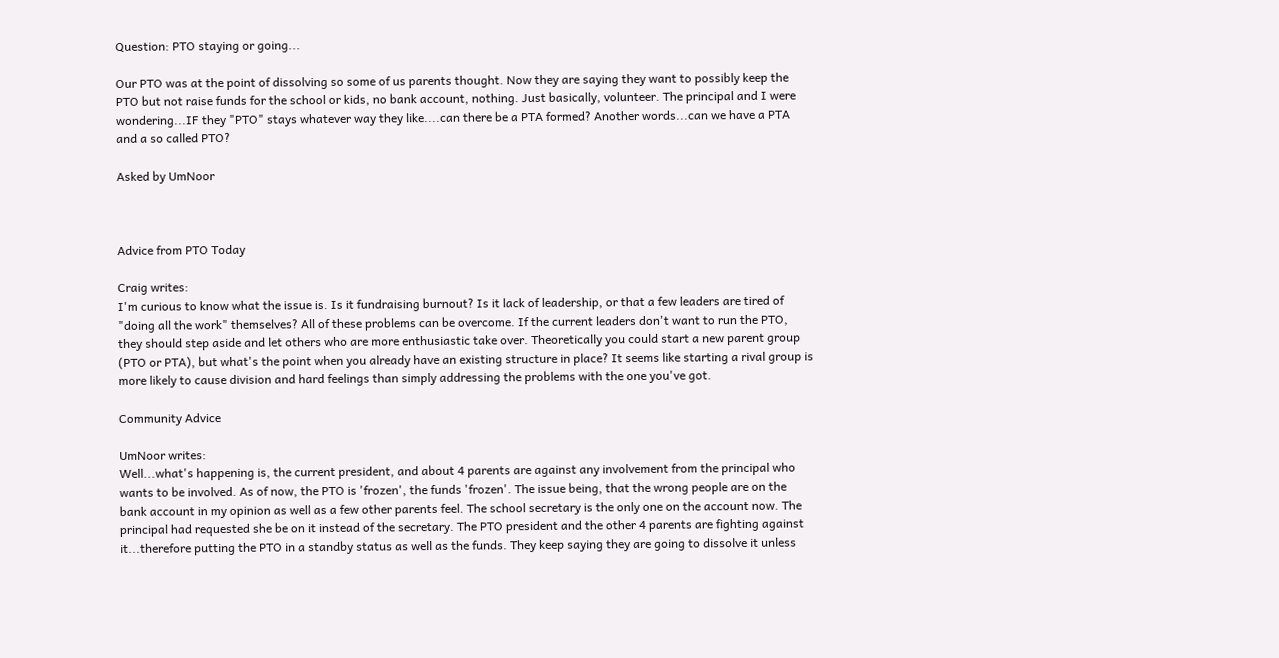Question: PTO staying or going...

Our PTO was at the point of dissolving so some of us parents thought. Now they are saying they want to possibly keep the PTO but not raise funds for the school or kids, no bank account, nothing. Just basically, volunteer. The principal and I were wondering...IF they "PTO" stays whatever way they like....can there be a PTA formed? Another words...can we have a PTA and a so called PTO?

Asked by UmNoor



Advice from PTO Today

Craig writes:
I'm curious to know what the issue is. Is it fundraising burnout? Is it lack of leadership, or that a few leaders are tired of "doing all the work" themselves? All of these problems can be overcome. If the current leaders don't want to run the PTO, they should step aside and let others who are more enthusiastic take over. Theoretically you could start a new parent group (PTO or PTA), but what's the point when you already have an existing structure in place? It seems like starting a rival group is more likely to cause division and hard feelings than simply addressing the problems with the one you've got.

Community Advice

UmNoor writes:
Well...what's happening is, the current president, and about 4 parents are against any involvement from the principal who wants to be involved. As of now, the PTO is 'frozen', the funds 'frozen'. The issue being, that the wrong people are on the bank account in my opinion as well as a few other parents feel. The school secretary is the only one on the account now. The principal had requested she be on it instead of the secretary. The PTO president and the other 4 parents are fighting against it...therefore putting the PTO in a standby status as well as the funds. They keep saying they are going to dissolve it unless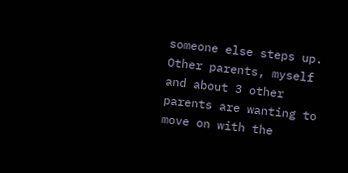someone else steps up. Other parents, myself and about 3 other parents are wanting to move on with the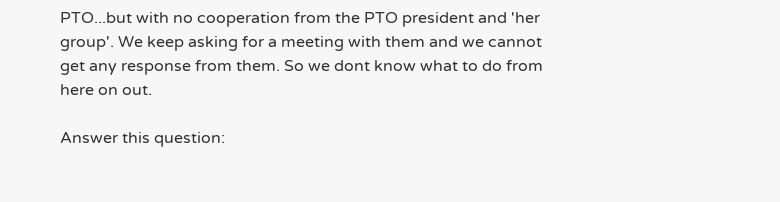PTO...but with no cooperation from the PTO president and 'her group'. We keep asking for a meeting with them and we cannot get any response from them. So we dont know what to do from here on out.

Answer this question: